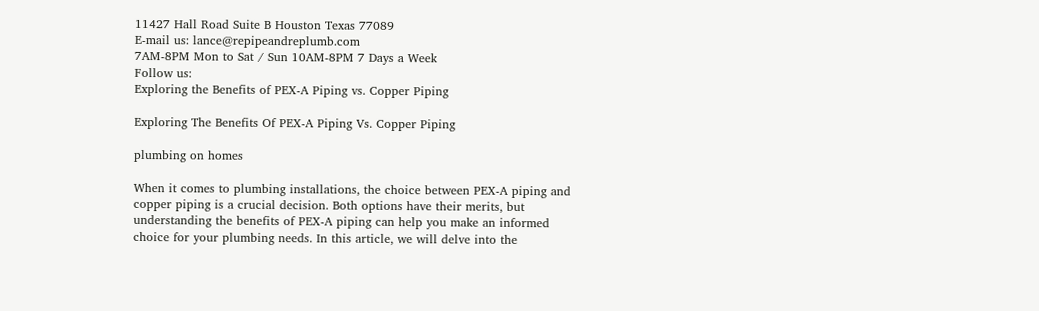11427 Hall Road Suite B Houston Texas 77089
E-mail us: lance@repipeandreplumb.com
7AM-8PM Mon to Sat / Sun 10AM-8PM 7 Days a Week
Follow us:
Exploring the Benefits of PEX-A Piping vs. Copper Piping

Exploring The Benefits Of PEX-A Piping Vs. Copper Piping

plumbing on homes

When it comes to plumbing installations, the choice between PEX-A piping and copper piping is a crucial decision. Both options have their merits, but understanding the benefits of PEX-A piping can help you make an informed choice for your plumbing needs. In this article, we will delve into the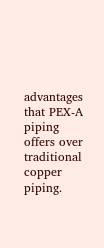advantages that PEX-A piping offers over traditional copper piping.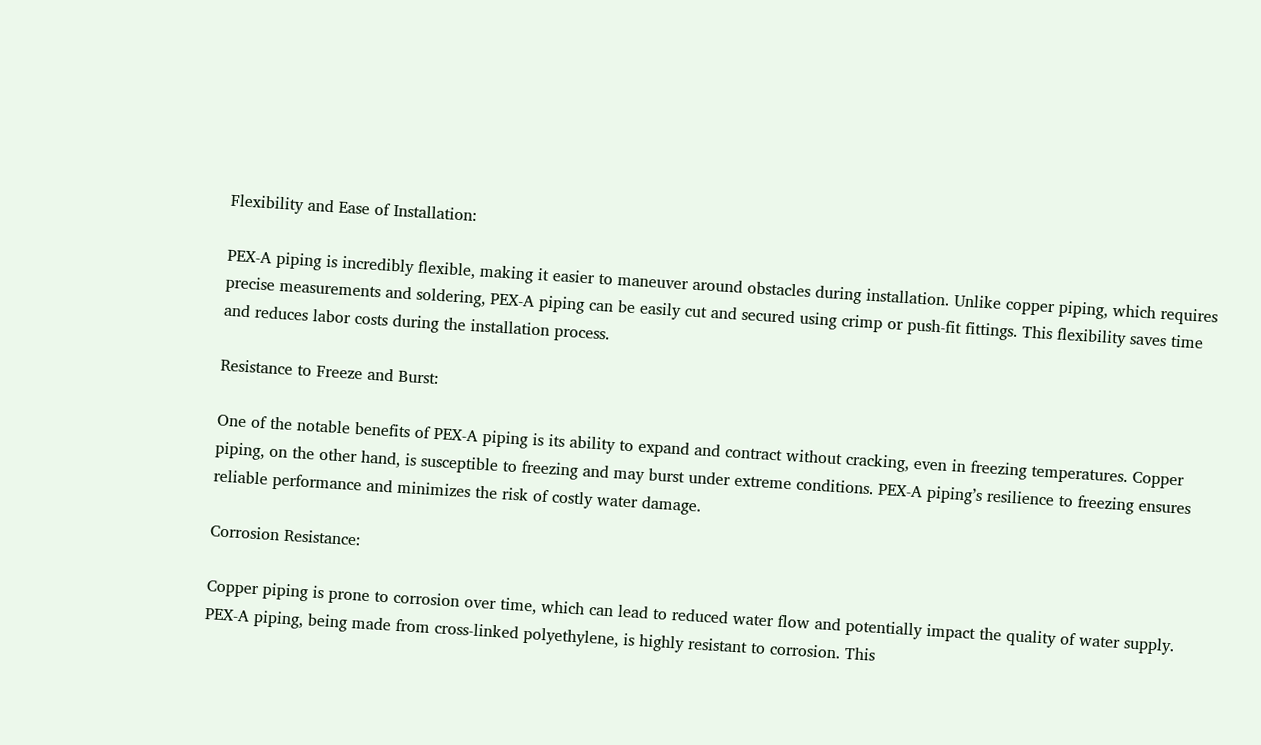Flexibility and Ease of Installation:

PEX-A piping is incredibly flexible, making it easier to maneuver around obstacles during installation. Unlike copper piping, which requires precise measurements and soldering, PEX-A piping can be easily cut and secured using crimp or push-fit fittings. This flexibility saves time and reduces labor costs during the installation process.

Resistance to Freeze and Burst:

One of the notable benefits of PEX-A piping is its ability to expand and contract without cracking, even in freezing temperatures. Copper piping, on the other hand, is susceptible to freezing and may burst under extreme conditions. PEX-A piping’s resilience to freezing ensures reliable performance and minimizes the risk of costly water damage.

Corrosion Resistance:

Copper piping is prone to corrosion over time, which can lead to reduced water flow and potentially impact the quality of water supply. PEX-A piping, being made from cross-linked polyethylene, is highly resistant to corrosion. This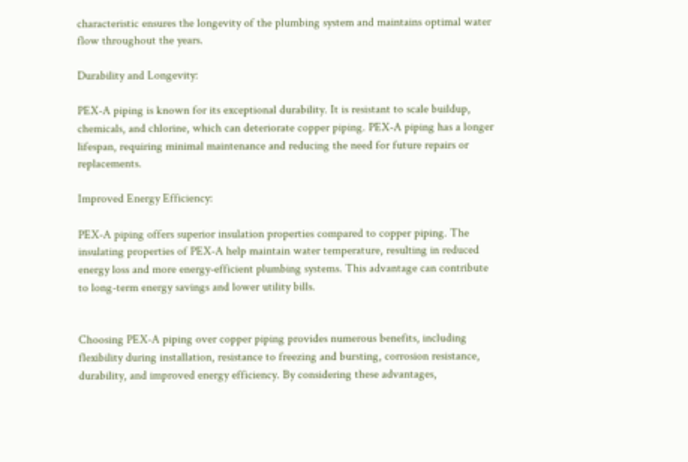characteristic ensures the longevity of the plumbing system and maintains optimal water flow throughout the years.

Durability and Longevity:

PEX-A piping is known for its exceptional durability. It is resistant to scale buildup, chemicals, and chlorine, which can deteriorate copper piping. PEX-A piping has a longer lifespan, requiring minimal maintenance and reducing the need for future repairs or replacements.

Improved Energy Efficiency:

PEX-A piping offers superior insulation properties compared to copper piping. The insulating properties of PEX-A help maintain water temperature, resulting in reduced energy loss and more energy-efficient plumbing systems. This advantage can contribute to long-term energy savings and lower utility bills.


Choosing PEX-A piping over copper piping provides numerous benefits, including flexibility during installation, resistance to freezing and bursting, corrosion resistance, durability, and improved energy efficiency. By considering these advantages,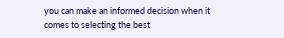you can make an informed decision when it comes to selecting the best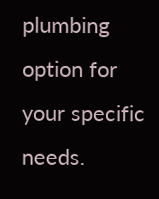plumbing option for your specific needs.